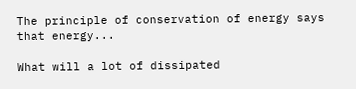The principle of conservation of energy says that energy...

What will a lot of dissipated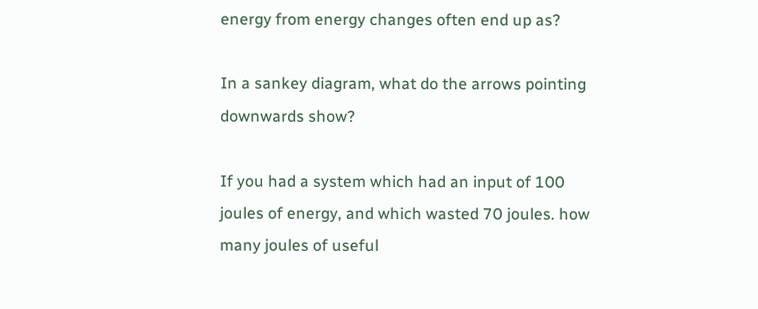energy from energy changes often end up as?

In a sankey diagram, what do the arrows pointing downwards show?

If you had a system which had an input of 100 joules of energy, and which wasted 70 joules. how many joules of useful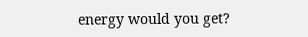energy would you get?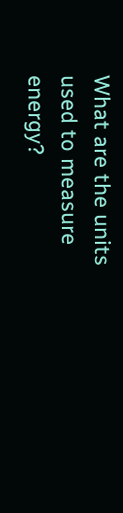What are the units used to measure energy?